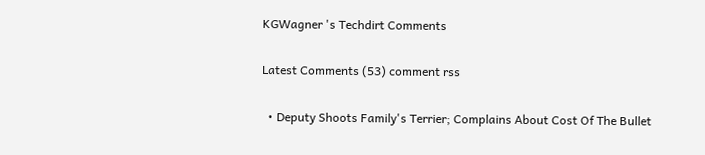KGWagner 's Techdirt Comments

Latest Comments (53) comment rss

  • Deputy Shoots Family's Terrier; Complains About Cost Of The Bullet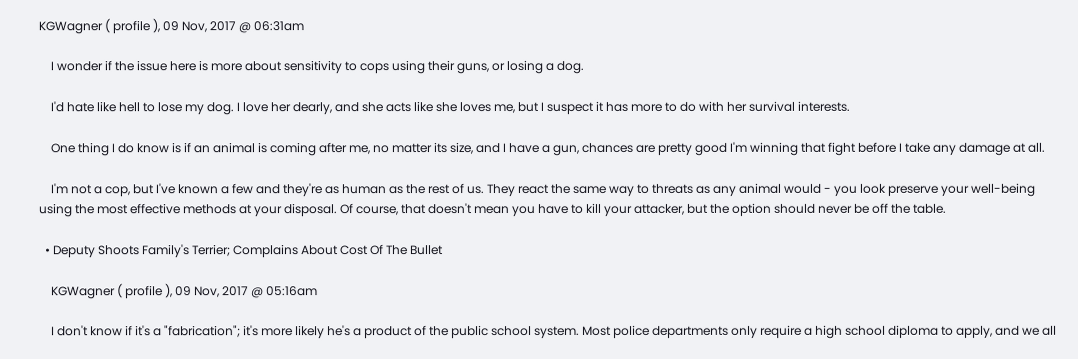KGWagner ( profile ), 09 Nov, 2017 @ 06:31am

    I wonder if the issue here is more about sensitivity to cops using their guns, or losing a dog.

    I'd hate like hell to lose my dog. I love her dearly, and she acts like she loves me, but I suspect it has more to do with her survival interests.

    One thing I do know is if an animal is coming after me, no matter its size, and I have a gun, chances are pretty good I'm winning that fight before I take any damage at all.

    I'm not a cop, but I've known a few and they're as human as the rest of us. They react the same way to threats as any animal would - you look preserve your well-being using the most effective methods at your disposal. Of course, that doesn't mean you have to kill your attacker, but the option should never be off the table.

  • Deputy Shoots Family's Terrier; Complains About Cost Of The Bullet

    KGWagner ( profile ), 09 Nov, 2017 @ 05:16am

    I don't know if it's a "fabrication"; it's more likely he's a product of the public school system. Most police departments only require a high school diploma to apply, and we all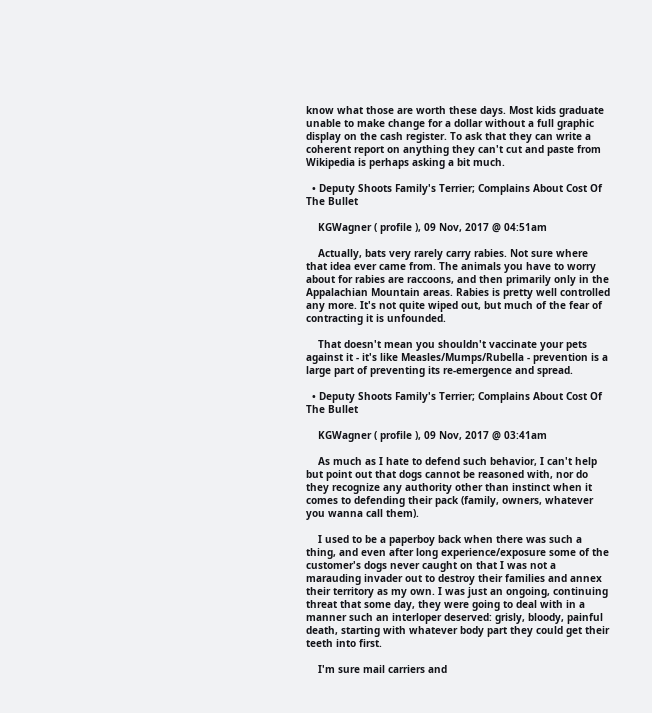know what those are worth these days. Most kids graduate unable to make change for a dollar without a full graphic display on the cash register. To ask that they can write a coherent report on anything they can't cut and paste from Wikipedia is perhaps asking a bit much.

  • Deputy Shoots Family's Terrier; Complains About Cost Of The Bullet

    KGWagner ( profile ), 09 Nov, 2017 @ 04:51am

    Actually, bats very rarely carry rabies. Not sure where that idea ever came from. The animals you have to worry about for rabies are raccoons, and then primarily only in the Appalachian Mountain areas. Rabies is pretty well controlled any more. It's not quite wiped out, but much of the fear of contracting it is unfounded.

    That doesn't mean you shouldn't vaccinate your pets against it - it's like Measles/Mumps/Rubella - prevention is a large part of preventing its re-emergence and spread.

  • Deputy Shoots Family's Terrier; Complains About Cost Of The Bullet

    KGWagner ( profile ), 09 Nov, 2017 @ 03:41am

    As much as I hate to defend such behavior, I can't help but point out that dogs cannot be reasoned with, nor do they recognize any authority other than instinct when it comes to defending their pack (family, owners, whatever you wanna call them).

    I used to be a paperboy back when there was such a thing, and even after long experience/exposure some of the customer's dogs never caught on that I was not a marauding invader out to destroy their families and annex their territory as my own. I was just an ongoing, continuing threat that some day, they were going to deal with in a manner such an interloper deserved: grisly, bloody, painful death, starting with whatever body part they could get their teeth into first.

    I'm sure mail carriers and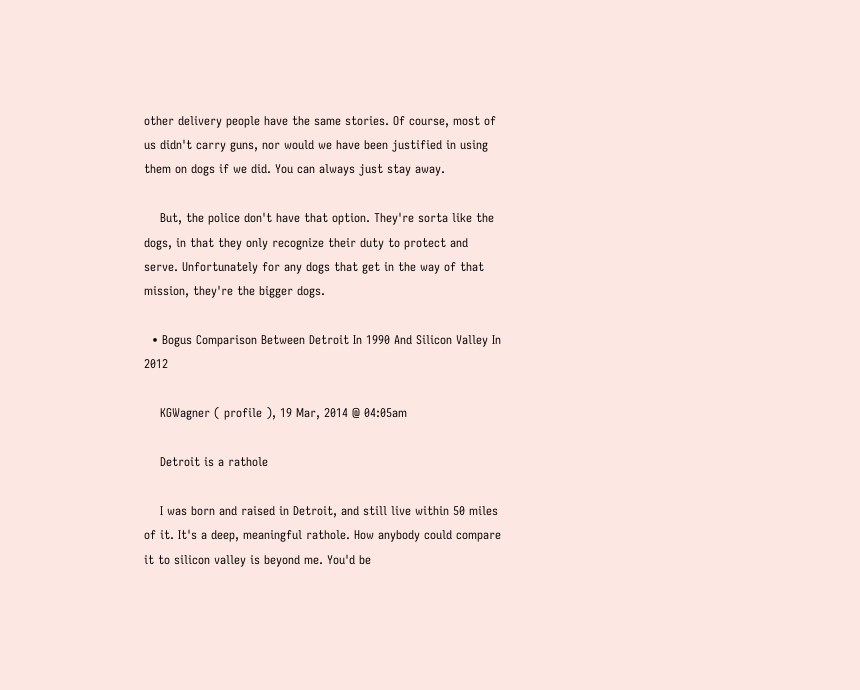other delivery people have the same stories. Of course, most of us didn't carry guns, nor would we have been justified in using them on dogs if we did. You can always just stay away.

    But, the police don't have that option. They're sorta like the dogs, in that they only recognize their duty to protect and serve. Unfortunately for any dogs that get in the way of that mission, they're the bigger dogs.

  • Bogus Comparison Between Detroit In 1990 And Silicon Valley In 2012

    KGWagner ( profile ), 19 Mar, 2014 @ 04:05am

    Detroit is a rathole

    I was born and raised in Detroit, and still live within 50 miles of it. It's a deep, meaningful rathole. How anybody could compare it to silicon valley is beyond me. You'd be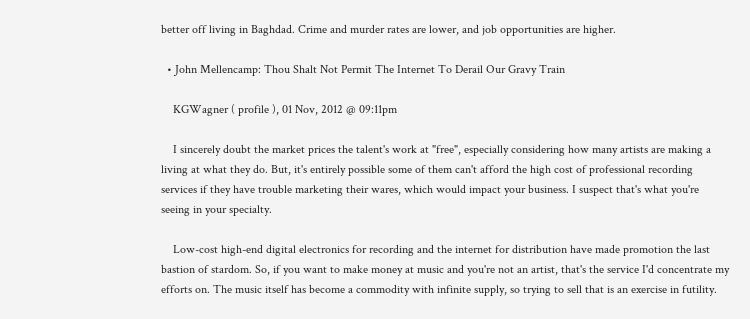better off living in Baghdad. Crime and murder rates are lower, and job opportunities are higher.

  • John Mellencamp: Thou Shalt Not Permit The Internet To Derail Our Gravy Train

    KGWagner ( profile ), 01 Nov, 2012 @ 09:11pm

    I sincerely doubt the market prices the talent's work at "free", especially considering how many artists are making a living at what they do. But, it's entirely possible some of them can't afford the high cost of professional recording services if they have trouble marketing their wares, which would impact your business. I suspect that's what you're seeing in your specialty.

    Low-cost high-end digital electronics for recording and the internet for distribution have made promotion the last bastion of stardom. So, if you want to make money at music and you're not an artist, that's the service I'd concentrate my efforts on. The music itself has become a commodity with infinite supply, so trying to sell that is an exercise in futility.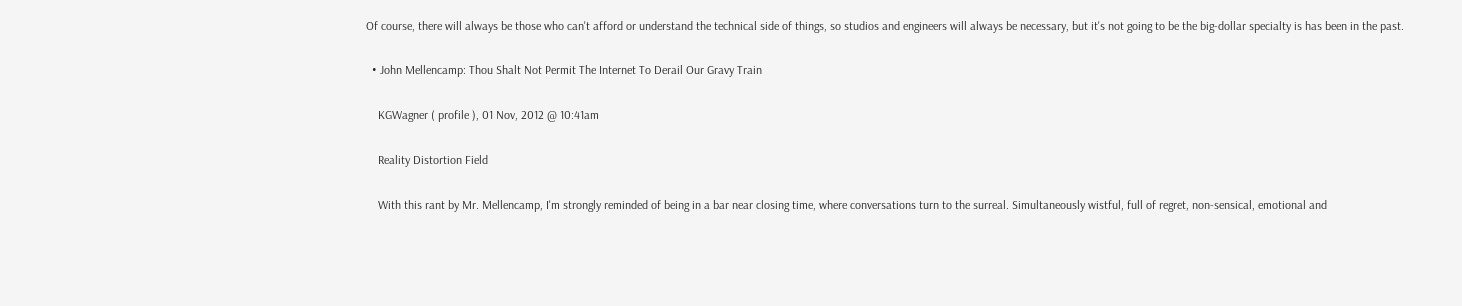Of course, there will always be those who can't afford or understand the technical side of things, so studios and engineers will always be necessary, but it's not going to be the big-dollar specialty is has been in the past.

  • John Mellencamp: Thou Shalt Not Permit The Internet To Derail Our Gravy Train

    KGWagner ( profile ), 01 Nov, 2012 @ 10:41am

    Reality Distortion Field

    With this rant by Mr. Mellencamp, I'm strongly reminded of being in a bar near closing time, where conversations turn to the surreal. Simultaneously wistful, full of regret, non-sensical, emotional and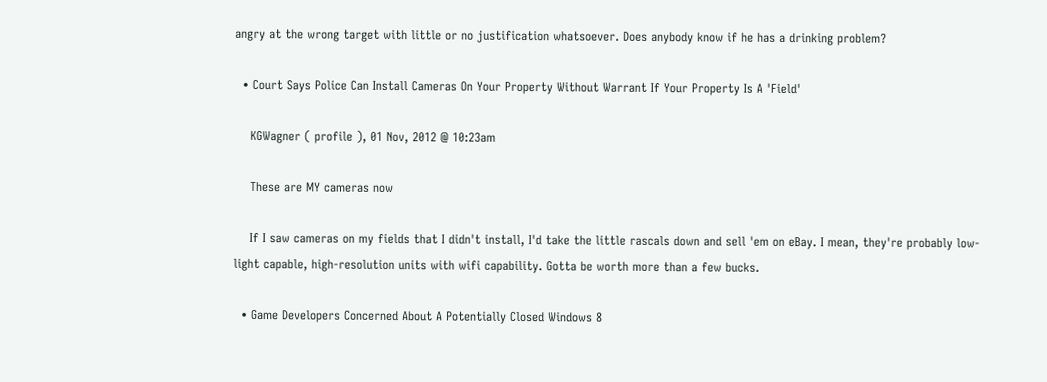angry at the wrong target with little or no justification whatsoever. Does anybody know if he has a drinking problem?

  • Court Says Police Can Install Cameras On Your Property Without Warrant If Your Property Is A 'Field'

    KGWagner ( profile ), 01 Nov, 2012 @ 10:23am

    These are MY cameras now

    If I saw cameras on my fields that I didn't install, I'd take the little rascals down and sell 'em on eBay. I mean, they're probably low-light capable, high-resolution units with wifi capability. Gotta be worth more than a few bucks.

  • Game Developers Concerned About A Potentially Closed Windows 8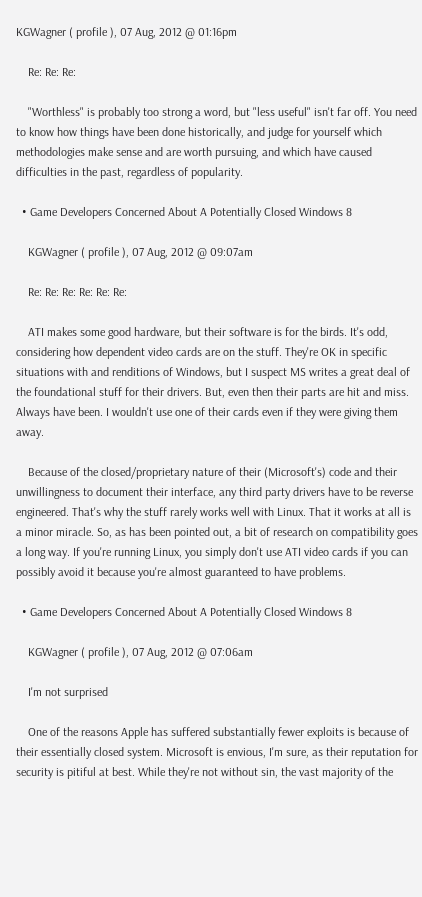KGWagner ( profile ), 07 Aug, 2012 @ 01:16pm

    Re: Re: Re:

    "Worthless" is probably too strong a word, but "less useful" isn't far off. You need to know how things have been done historically, and judge for yourself which methodologies make sense and are worth pursuing, and which have caused difficulties in the past, regardless of popularity.

  • Game Developers Concerned About A Potentially Closed Windows 8

    KGWagner ( profile ), 07 Aug, 2012 @ 09:07am

    Re: Re: Re: Re: Re: Re:

    ATI makes some good hardware, but their software is for the birds. It's odd, considering how dependent video cards are on the stuff. They're OK in specific situations with and renditions of Windows, but I suspect MS writes a great deal of the foundational stuff for their drivers. But, even then their parts are hit and miss. Always have been. I wouldn't use one of their cards even if they were giving them away.

    Because of the closed/proprietary nature of their (Microsoft's) code and their unwillingness to document their interface, any third party drivers have to be reverse engineered. That's why the stuff rarely works well with Linux. That it works at all is a minor miracle. So, as has been pointed out, a bit of research on compatibility goes a long way. If you're running Linux, you simply don't use ATI video cards if you can possibly avoid it because you're almost guaranteed to have problems.

  • Game Developers Concerned About A Potentially Closed Windows 8

    KGWagner ( profile ), 07 Aug, 2012 @ 07:06am

    I'm not surprised

    One of the reasons Apple has suffered substantially fewer exploits is because of their essentially closed system. Microsoft is envious, I'm sure, as their reputation for security is pitiful at best. While they're not without sin, the vast majority of the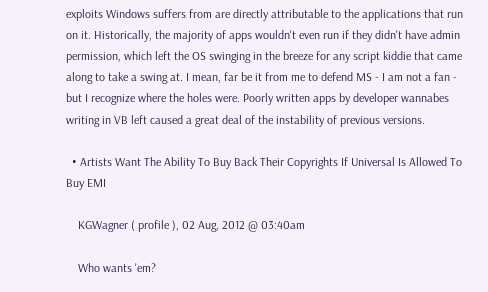exploits Windows suffers from are directly attributable to the applications that run on it. Historically, the majority of apps wouldn't even run if they didn't have admin permission, which left the OS swinging in the breeze for any script kiddie that came along to take a swing at. I mean, far be it from me to defend MS - I am not a fan - but I recognize where the holes were. Poorly written apps by developer wannabes writing in VB left caused a great deal of the instability of previous versions.

  • Artists Want The Ability To Buy Back Their Copyrights If Universal Is Allowed To Buy EMI

    KGWagner ( profile ), 02 Aug, 2012 @ 03:40am

    Who wants 'em?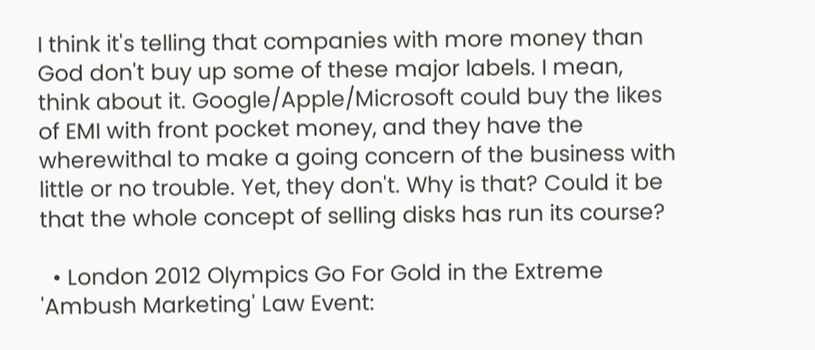I think it's telling that companies with more money than God don't buy up some of these major labels. I mean, think about it. Google/Apple/Microsoft could buy the likes of EMI with front pocket money, and they have the wherewithal to make a going concern of the business with little or no trouble. Yet, they don't. Why is that? Could it be that the whole concept of selling disks has run its course?

  • London 2012 Olympics Go For Gold in the Extreme 'Ambush Marketing' Law Event: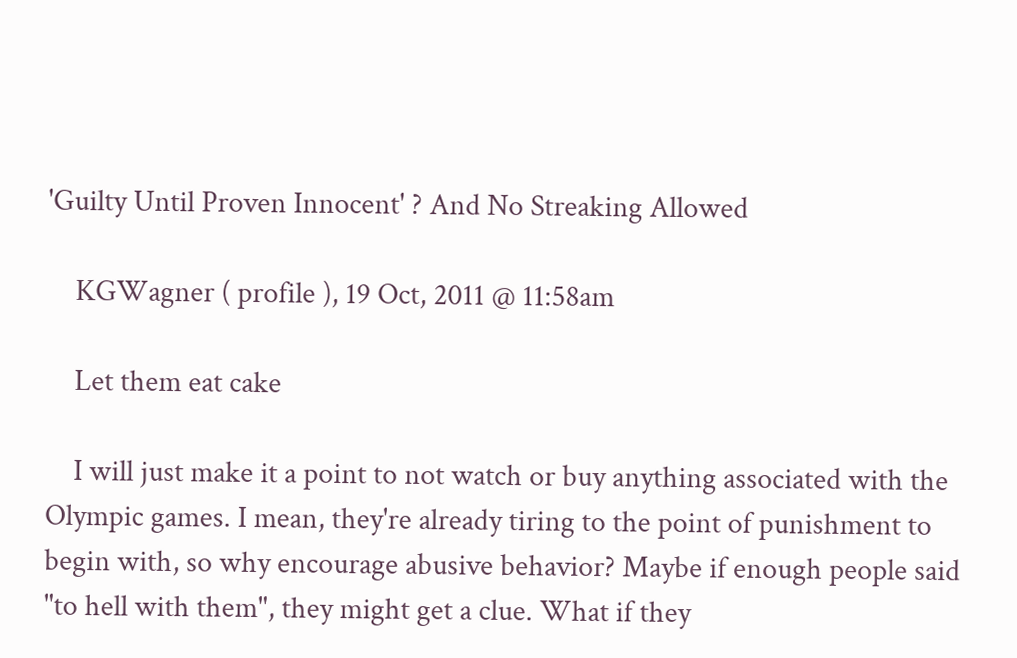'Guilty Until Proven Innocent' ? And No Streaking Allowed

    KGWagner ( profile ), 19 Oct, 2011 @ 11:58am

    Let them eat cake

    I will just make it a point to not watch or buy anything associated with the Olympic games. I mean, they're already tiring to the point of punishment to begin with, so why encourage abusive behavior? Maybe if enough people said "to hell with them", they might get a clue. What if they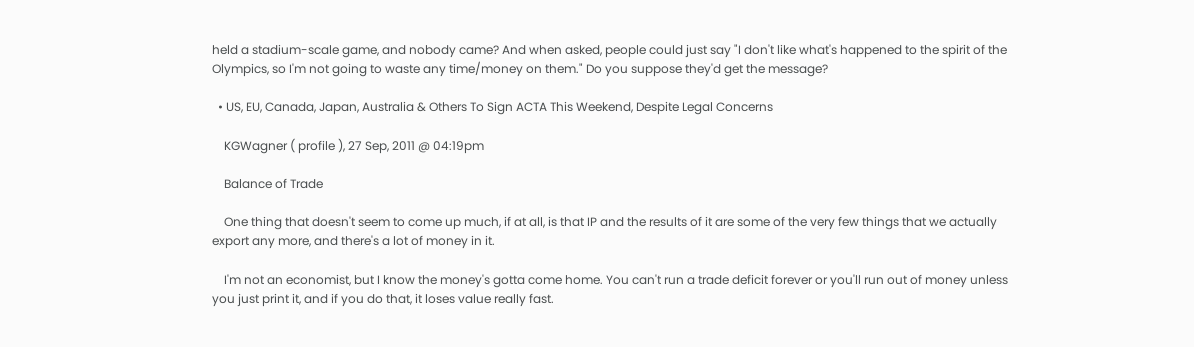held a stadium-scale game, and nobody came? And when asked, people could just say "I don't like what's happened to the spirit of the Olympics, so I'm not going to waste any time/money on them." Do you suppose they'd get the message?

  • US, EU, Canada, Japan, Australia & Others To Sign ACTA This Weekend, Despite Legal Concerns

    KGWagner ( profile ), 27 Sep, 2011 @ 04:19pm

    Balance of Trade

    One thing that doesn't seem to come up much, if at all, is that IP and the results of it are some of the very few things that we actually export any more, and there's a lot of money in it.

    I'm not an economist, but I know the money's gotta come home. You can't run a trade deficit forever or you'll run out of money unless you just print it, and if you do that, it loses value really fast.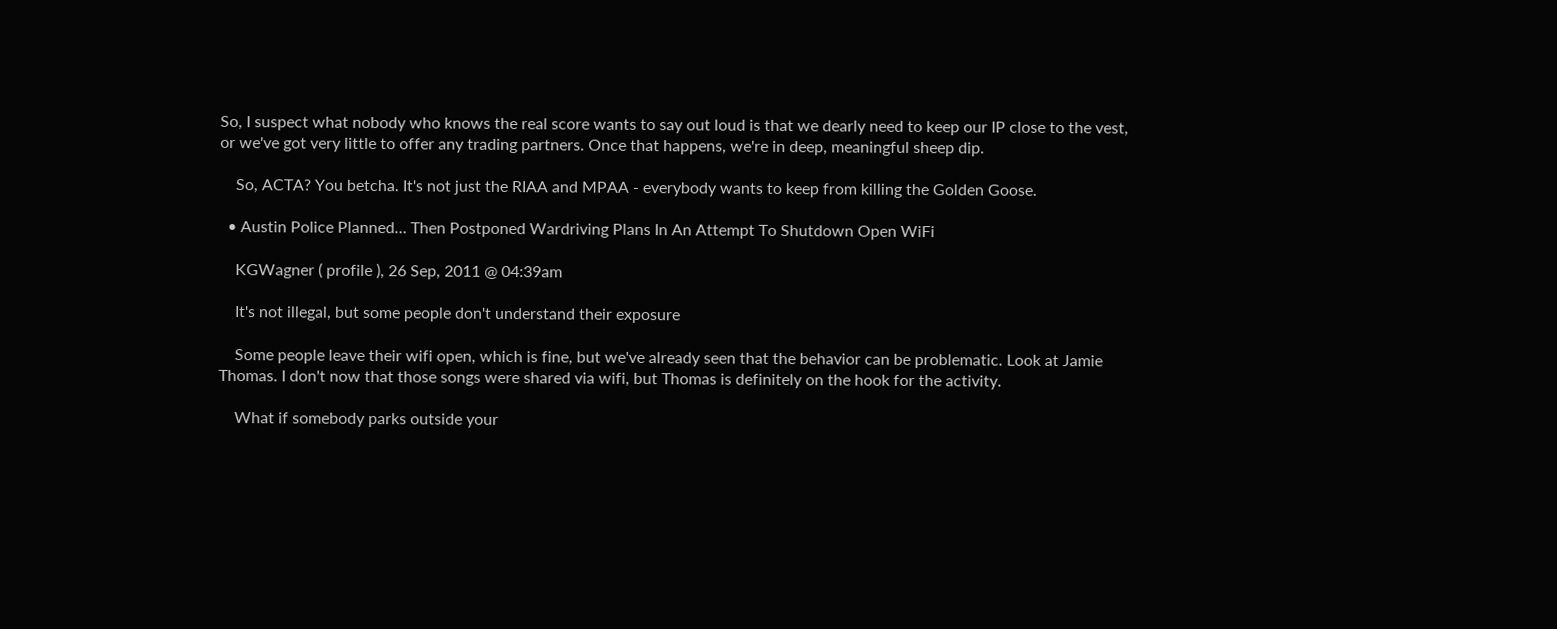So, I suspect what nobody who knows the real score wants to say out loud is that we dearly need to keep our IP close to the vest, or we've got very little to offer any trading partners. Once that happens, we're in deep, meaningful sheep dip.

    So, ACTA? You betcha. It's not just the RIAA and MPAA - everybody wants to keep from killing the Golden Goose.

  • Austin Police Planned… Then Postponed Wardriving Plans In An Attempt To Shutdown Open WiFi

    KGWagner ( profile ), 26 Sep, 2011 @ 04:39am

    It's not illegal, but some people don't understand their exposure

    Some people leave their wifi open, which is fine, but we've already seen that the behavior can be problematic. Look at Jamie Thomas. I don't now that those songs were shared via wifi, but Thomas is definitely on the hook for the activity.

    What if somebody parks outside your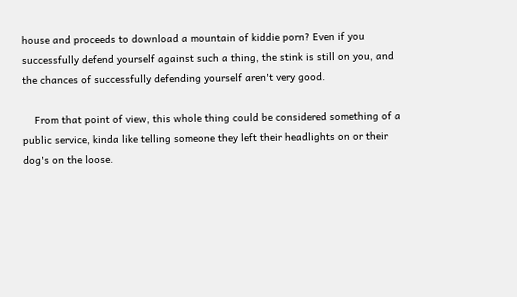house and proceeds to download a mountain of kiddie porn? Even if you successfully defend yourself against such a thing, the stink is still on you, and the chances of successfully defending yourself aren't very good.

    From that point of view, this whole thing could be considered something of a public service, kinda like telling someone they left their headlights on or their dog's on the loose.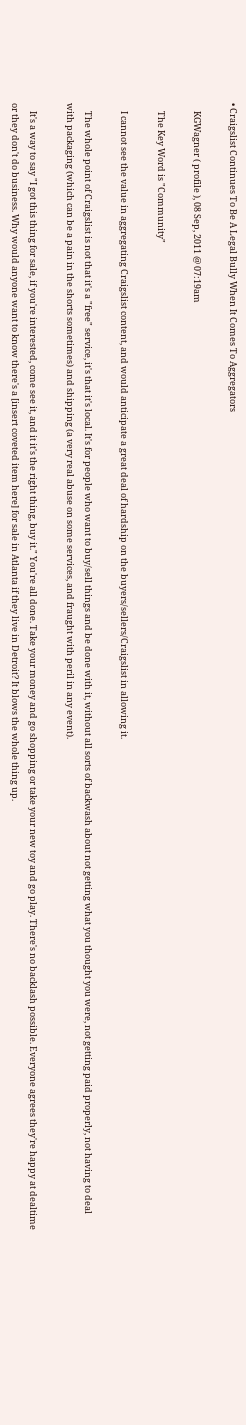• Craigslist Continues To Be A Legal Bully When It Comes To Aggregators

    KGWagner ( profile ), 08 Sep, 2011 @ 07:19am

    The Key Word is "Community"

    I cannot see the value in aggregating Craigslist content, and would anticipate a great deal of hardship on the buyers/sellers/Craigslist in allowing it.

    The whole point of Craigslist is not that it's a "free" service, it's that it's local. It's for people who want to buy/sell things and be done with it, without all sorts of backwash about not getting what you thought you were, not getting paid properly, not having to deal with packaging (which can be a pain in the shorts sometimes) and shipping (a very real abuse on some services, and fraught with peril in any event).

    It's a way to say "I got this thing for sale, if you're interested, come see it, and it it's the right thing, buy it." You're all done. Take your money and go shopping or take your new toy and go play. There's no backlash possible. Everyone agrees they're happy at dealtime or they don't do business. Why would anyone want to know there's a [insert coveted item here] for sale in Atlanta if they live in Detroit? It blows the whole thing up.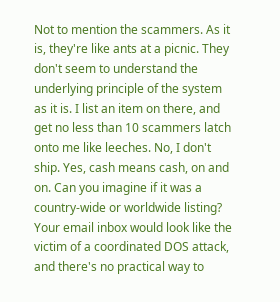Not to mention the scammers. As it is, they're like ants at a picnic. They don't seem to understand the underlying principle of the system as it is. I list an item on there, and get no less than 10 scammers latch onto me like leeches. No, I don't ship. Yes, cash means cash, on and on. Can you imagine if it was a country-wide or worldwide listing? Your email inbox would look like the victim of a coordinated DOS attack, and there's no practical way to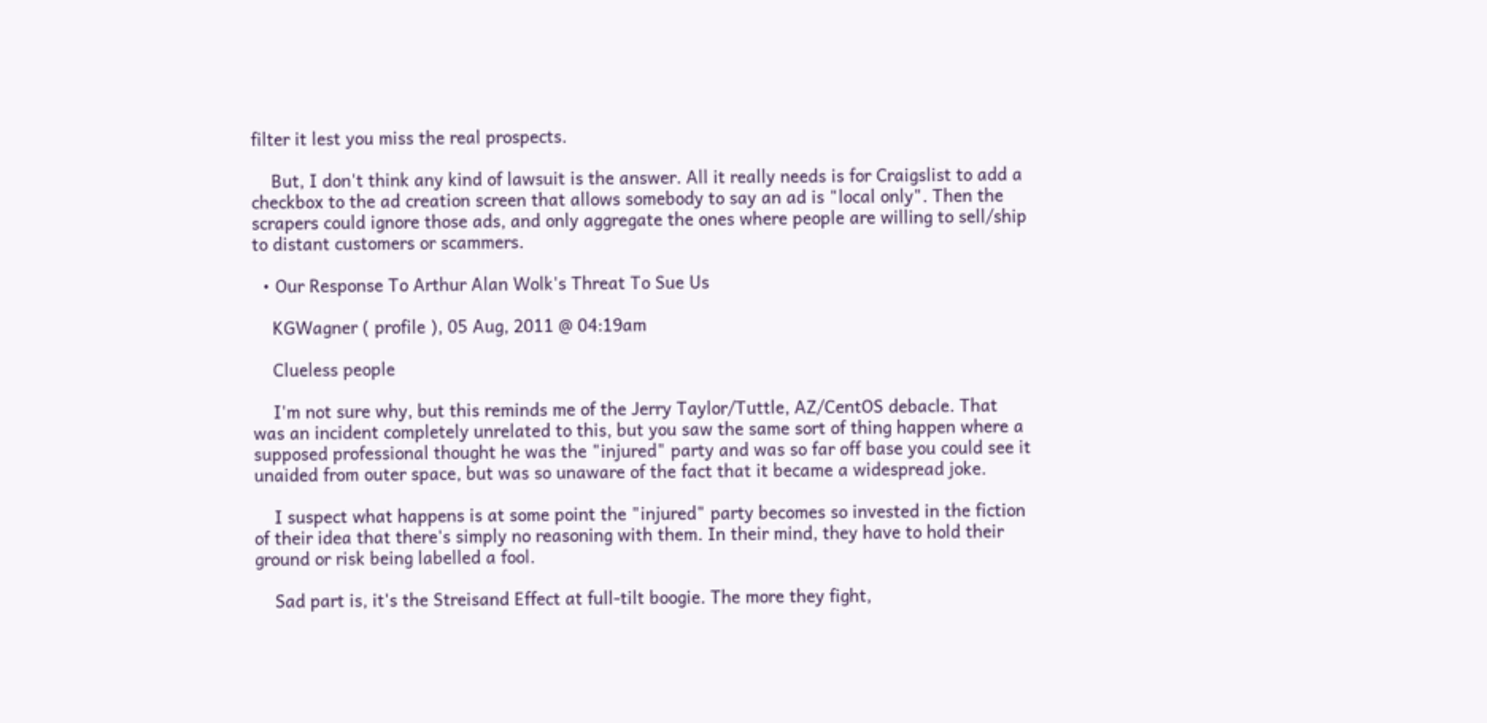filter it lest you miss the real prospects.

    But, I don't think any kind of lawsuit is the answer. All it really needs is for Craigslist to add a checkbox to the ad creation screen that allows somebody to say an ad is "local only". Then the scrapers could ignore those ads, and only aggregate the ones where people are willing to sell/ship to distant customers or scammers.

  • Our Response To Arthur Alan Wolk's Threat To Sue Us

    KGWagner ( profile ), 05 Aug, 2011 @ 04:19am

    Clueless people

    I'm not sure why, but this reminds me of the Jerry Taylor/Tuttle, AZ/CentOS debacle. That was an incident completely unrelated to this, but you saw the same sort of thing happen where a supposed professional thought he was the "injured" party and was so far off base you could see it unaided from outer space, but was so unaware of the fact that it became a widespread joke.

    I suspect what happens is at some point the "injured" party becomes so invested in the fiction of their idea that there's simply no reasoning with them. In their mind, they have to hold their ground or risk being labelled a fool.

    Sad part is, it's the Streisand Effect at full-tilt boogie. The more they fight,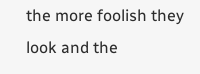the more foolish they look and the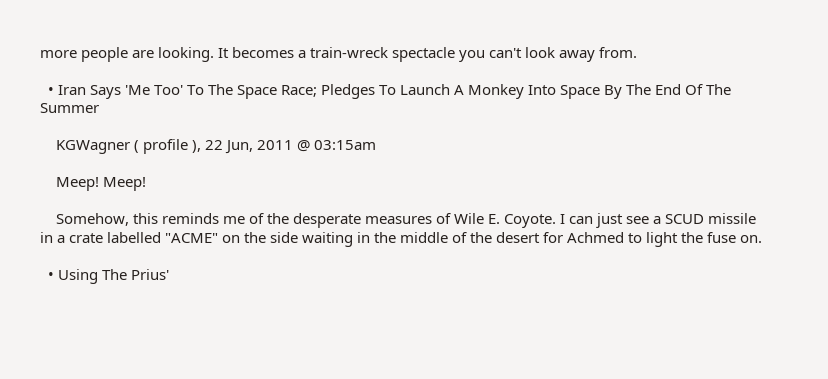more people are looking. It becomes a train-wreck spectacle you can't look away from.

  • Iran Says 'Me Too' To The Space Race; Pledges To Launch A Monkey Into Space By The End Of The Summer

    KGWagner ( profile ), 22 Jun, 2011 @ 03:15am

    Meep! Meep!

    Somehow, this reminds me of the desperate measures of Wile E. Coyote. I can just see a SCUD missile in a crate labelled "ACME" on the side waiting in the middle of the desert for Achmed to light the fuse on.

  • Using The Prius'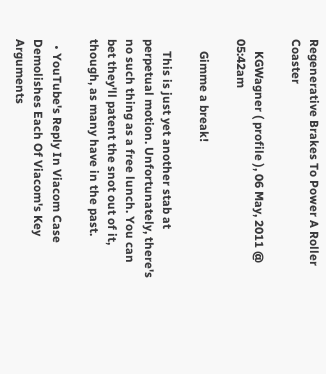Regenerative Brakes To Power A Roller Coaster

    KGWagner ( profile ), 06 May, 2011 @ 05:42am

    Gimme a break!

    This is just yet another stab at perpetual motion. Unfortunately, there's no such thing as a free lunch. You can bet they'll patent the snot out of it, though, as many have in the past.

  • YouTube's Reply In Viacom Case Demolishes Each Of Viacom's Key Arguments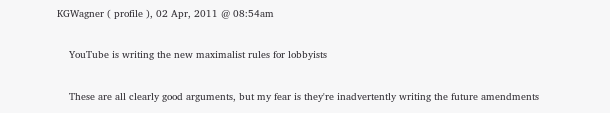KGWagner ( profile ), 02 Apr, 2011 @ 08:54am

    YouTube is writing the new maximalist rules for lobbyists

    These are all clearly good arguments, but my fear is they're inadvertently writing the future amendments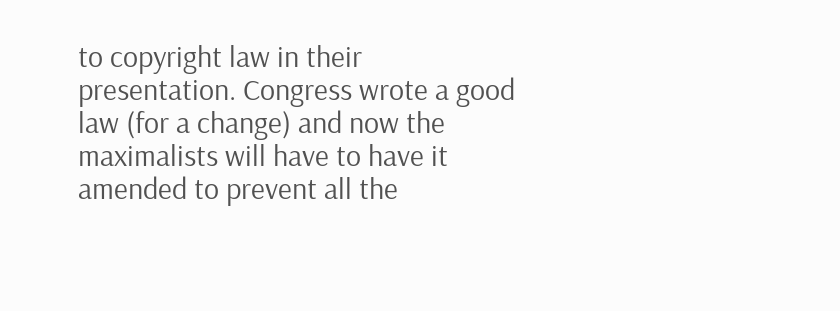to copyright law in their presentation. Congress wrote a good law (for a change) and now the maximalists will have to have it amended to prevent all the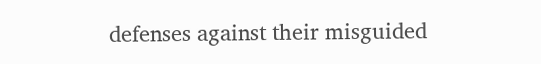defenses against their misguided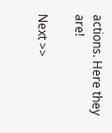actions. Here they are!

Next >>